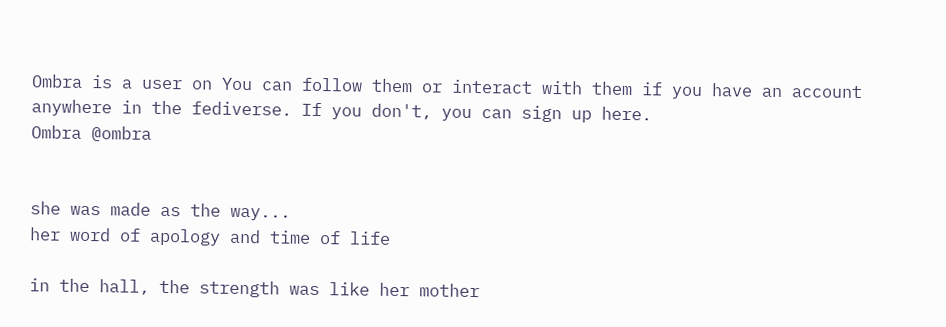Ombra is a user on You can follow them or interact with them if you have an account anywhere in the fediverse. If you don't, you can sign up here.
Ombra @ombra


she was made as the way...
her word of apology and time of life

in the hall, the strength was like her mother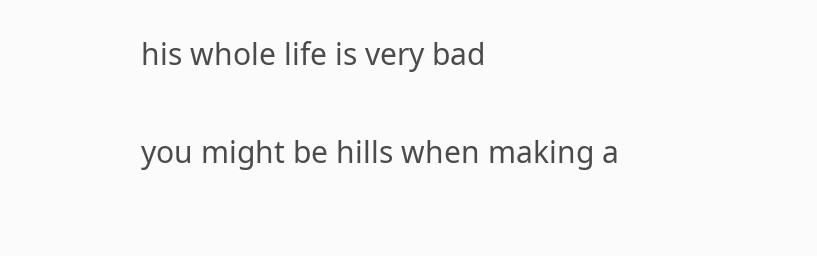his whole life is very bad

you might be hills when making a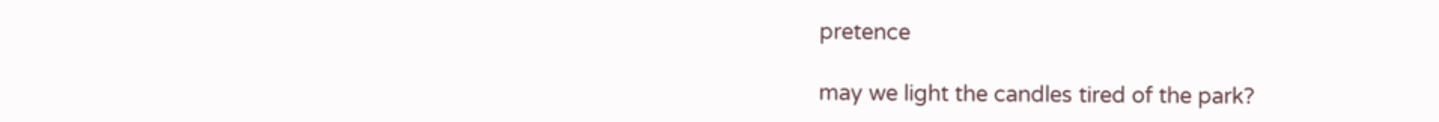pretence

may we light the candles tired of the park?